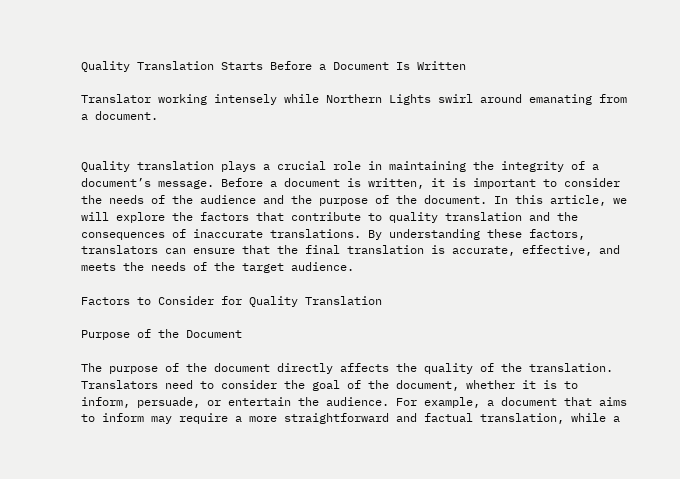Quality Translation Starts Before a Document Is Written

Translator working intensely while Northern Lights swirl around emanating from a document.


Quality translation plays a crucial role in maintaining the integrity of a document’s message. Before a document is written, it is important to consider the needs of the audience and the purpose of the document. In this article, we will explore the factors that contribute to quality translation and the consequences of inaccurate translations. By understanding these factors, translators can ensure that the final translation is accurate, effective, and meets the needs of the target audience.

Factors to Consider for Quality Translation

Purpose of the Document

The purpose of the document directly affects the quality of the translation. Translators need to consider the goal of the document, whether it is to inform, persuade, or entertain the audience. For example, a document that aims to inform may require a more straightforward and factual translation, while a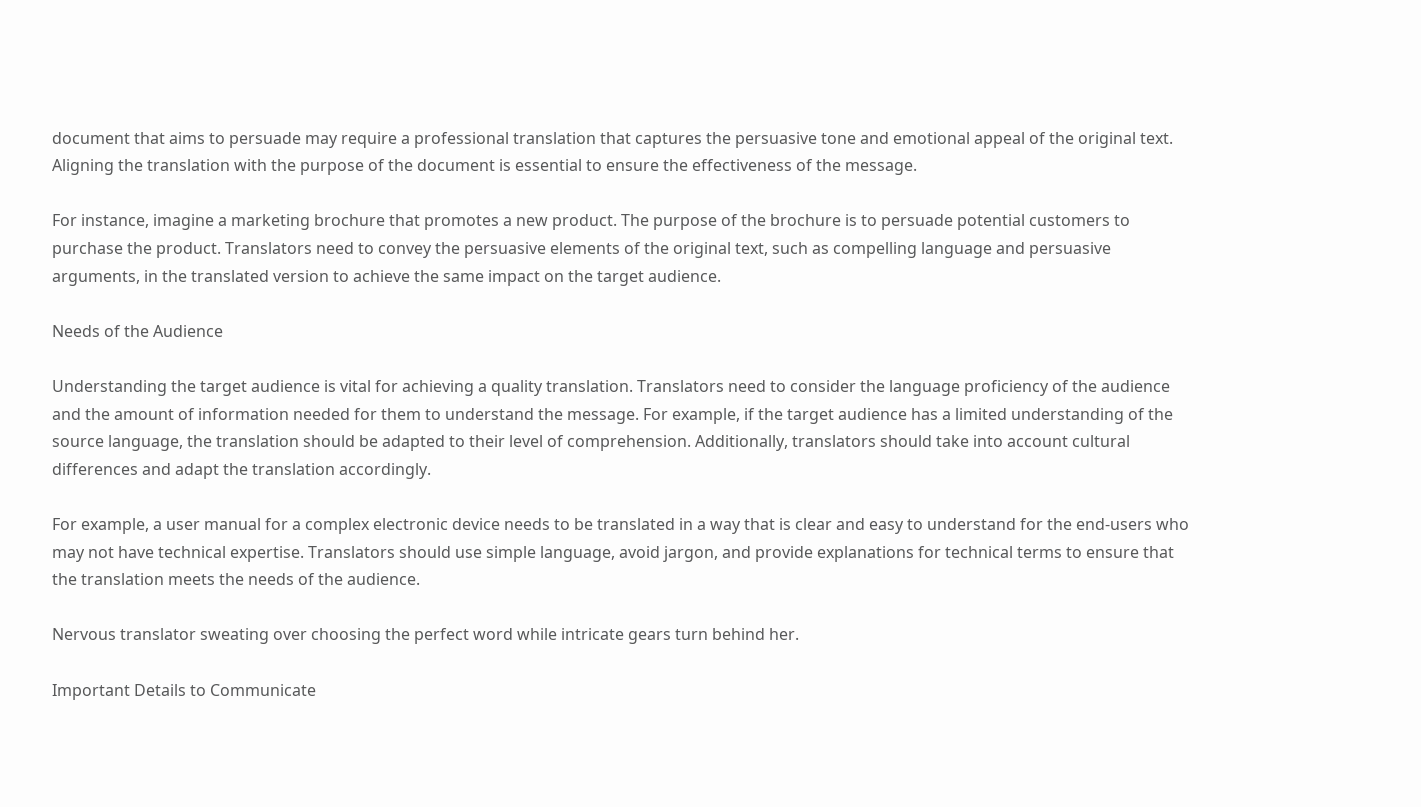document that aims to persuade may require a professional translation that captures the persuasive tone and emotional appeal of the original text. Aligning the translation with the purpose of the document is essential to ensure the effectiveness of the message.

For instance, imagine a marketing brochure that promotes a new product. The purpose of the brochure is to persuade potential customers to purchase the product. Translators need to convey the persuasive elements of the original text, such as compelling language and persuasive arguments, in the translated version to achieve the same impact on the target audience.

Needs of the Audience

Understanding the target audience is vital for achieving a quality translation. Translators need to consider the language proficiency of the audience and the amount of information needed for them to understand the message. For example, if the target audience has a limited understanding of the source language, the translation should be adapted to their level of comprehension. Additionally, translators should take into account cultural differences and adapt the translation accordingly.

For example, a user manual for a complex electronic device needs to be translated in a way that is clear and easy to understand for the end-users who may not have technical expertise. Translators should use simple language, avoid jargon, and provide explanations for technical terms to ensure that the translation meets the needs of the audience.

Nervous translator sweating over choosing the perfect word while intricate gears turn behind her.

Important Details to Communicate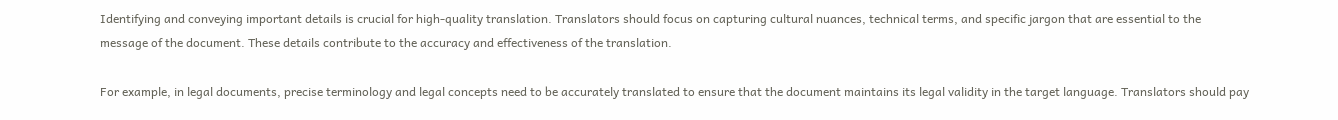Identifying and conveying important details is crucial for high-quality translation. Translators should focus on capturing cultural nuances, technical terms, and specific jargon that are essential to the message of the document. These details contribute to the accuracy and effectiveness of the translation.

For example, in legal documents, precise terminology and legal concepts need to be accurately translated to ensure that the document maintains its legal validity in the target language. Translators should pay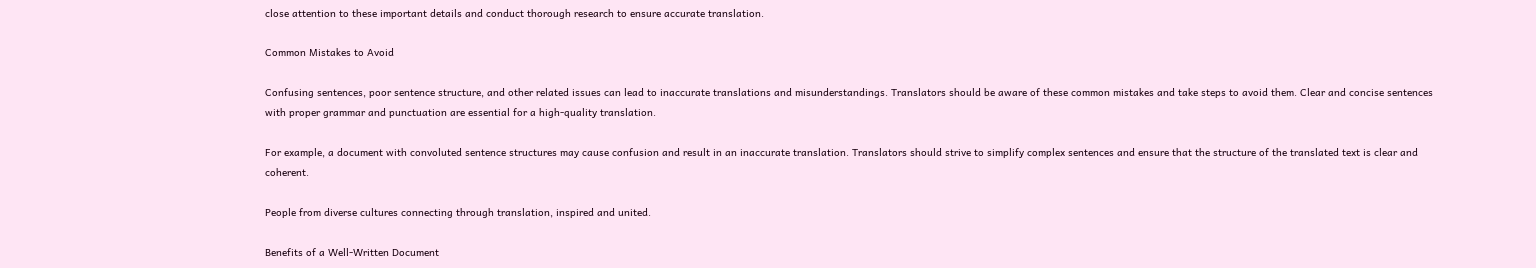close attention to these important details and conduct thorough research to ensure accurate translation.

Common Mistakes to Avoid

Confusing sentences, poor sentence structure, and other related issues can lead to inaccurate translations and misunderstandings. Translators should be aware of these common mistakes and take steps to avoid them. Clear and concise sentences with proper grammar and punctuation are essential for a high-quality translation.

For example, a document with convoluted sentence structures may cause confusion and result in an inaccurate translation. Translators should strive to simplify complex sentences and ensure that the structure of the translated text is clear and coherent.

People from diverse cultures connecting through translation, inspired and united.

Benefits of a Well-Written Document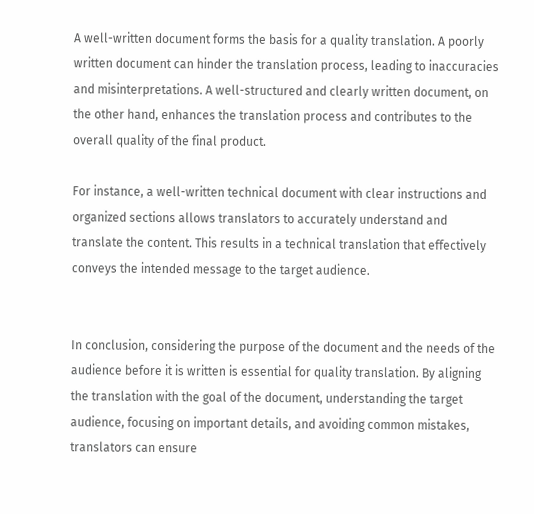A well-written document forms the basis for a quality translation. A poorly written document can hinder the translation process, leading to inaccuracies and misinterpretations. A well-structured and clearly written document, on the other hand, enhances the translation process and contributes to the overall quality of the final product.

For instance, a well-written technical document with clear instructions and organized sections allows translators to accurately understand and translate the content. This results in a technical translation that effectively conveys the intended message to the target audience.


In conclusion, considering the purpose of the document and the needs of the audience before it is written is essential for quality translation. By aligning the translation with the goal of the document, understanding the target audience, focusing on important details, and avoiding common mistakes, translators can ensure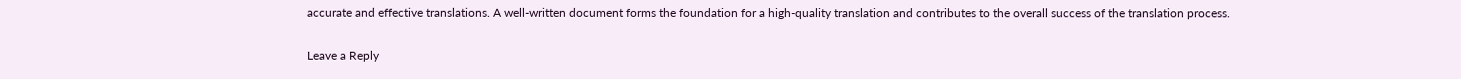accurate and effective translations. A well-written document forms the foundation for a high-quality translation and contributes to the overall success of the translation process.

Leave a Reply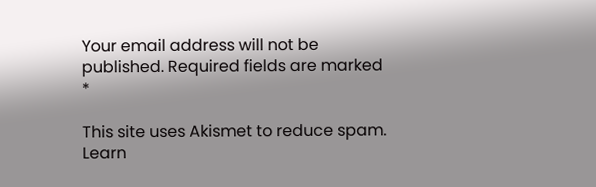Your email address will not be published. Required fields are marked *

This site uses Akismet to reduce spam. Learn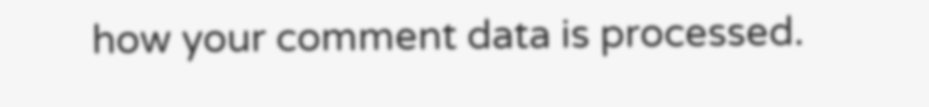how your comment data is processed.